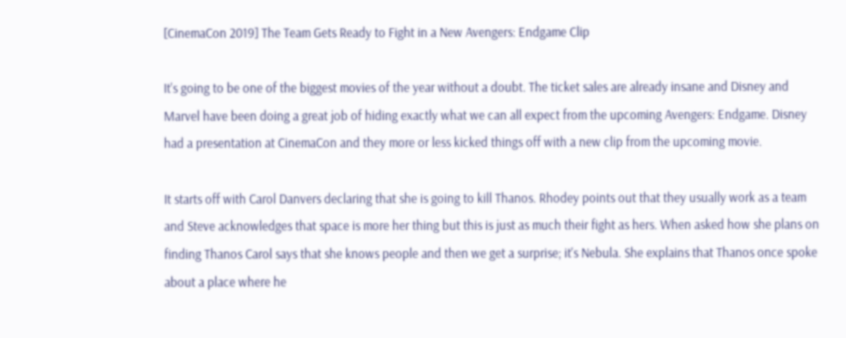[CinemaCon 2019] The Team Gets Ready to Fight in a New Avengers: Endgame Clip

It's going to be one of the biggest movies of the year without a doubt. The ticket sales are already insane and Disney and Marvel have been doing a great job of hiding exactly what we can all expect from the upcoming Avengers: Endgame. Disney had a presentation at CinemaCon and they more or less kicked things off with a new clip from the upcoming movie.

It starts off with Carol Danvers declaring that she is going to kill Thanos. Rhodey points out that they usually work as a team and Steve acknowledges that space is more her thing but this is just as much their fight as hers. When asked how she plans on finding Thanos Carol says that she knows people and then we get a surprise; it's Nebula. She explains that Thanos once spoke about a place where he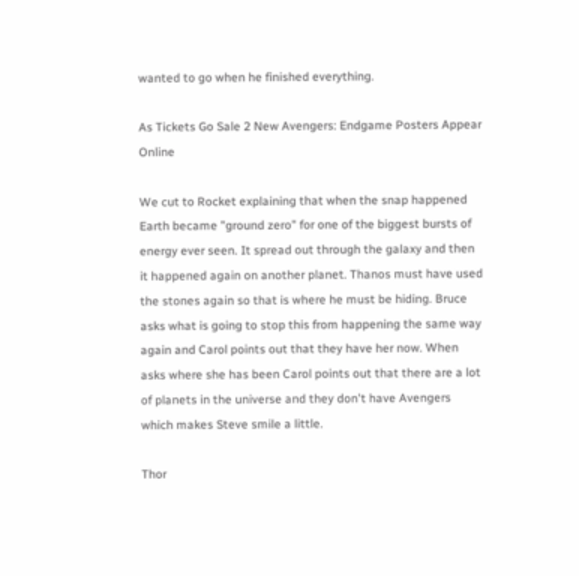wanted to go when he finished everything.

As Tickets Go Sale 2 New Avengers: Endgame Posters Appear Online

We cut to Rocket explaining that when the snap happened Earth became "ground zero" for one of the biggest bursts of energy ever seen. It spread out through the galaxy and then it happened again on another planet. Thanos must have used the stones again so that is where he must be hiding. Bruce asks what is going to stop this from happening the same way again and Carol points out that they have her now. When asks where she has been Carol points out that there are a lot of planets in the universe and they don't have Avengers which makes Steve smile a little.

Thor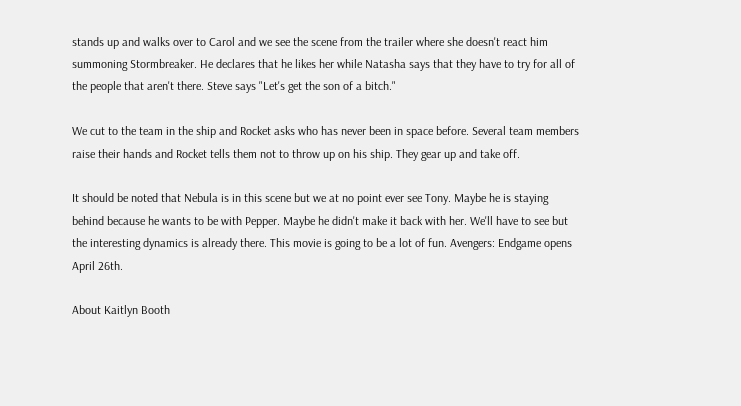stands up and walks over to Carol and we see the scene from the trailer where she doesn't react him summoning Stormbreaker. He declares that he likes her while Natasha says that they have to try for all of the people that aren't there. Steve says "Let's get the son of a bitch."

We cut to the team in the ship and Rocket asks who has never been in space before. Several team members raise their hands and Rocket tells them not to throw up on his ship. They gear up and take off.

It should be noted that Nebula is in this scene but we at no point ever see Tony. Maybe he is staying behind because he wants to be with Pepper. Maybe he didn't make it back with her. We'll have to see but the interesting dynamics is already there. This movie is going to be a lot of fun. Avengers: Endgame opens April 26th.

About Kaitlyn Booth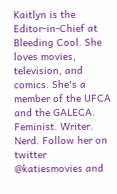Kaitlyn is the Editor-in-Chief at Bleeding Cool. She loves movies, television, and comics. She's a member of the UFCA and the GALECA. Feminist. Writer. Nerd. Follow her on twitter @katiesmovies and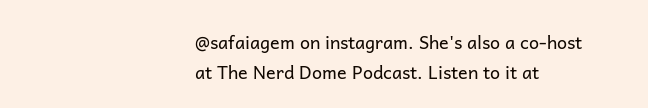@safaiagem on instagram. She's also a co-host at The Nerd Dome Podcast. Listen to it at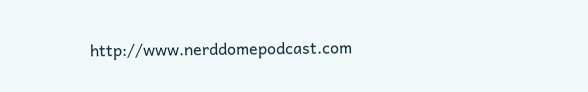http://www.nerddomepodcast.com